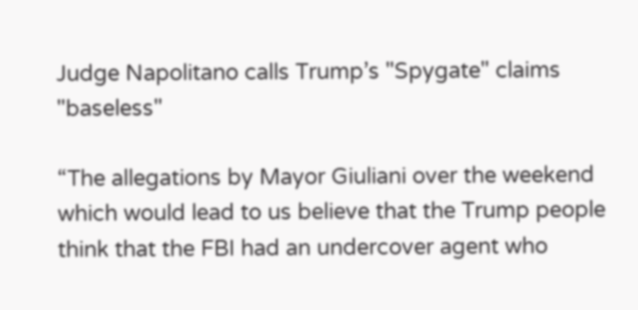Judge Napolitano calls Trump’s "Spygate" claims "baseless"

“The allegations by Mayor Giuliani over the weekend which would lead to us believe that the Trump people think that the FBI had an undercover agent who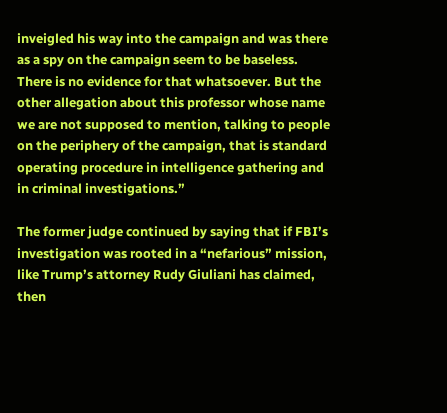inveigled his way into the campaign and was there as a spy on the campaign seem to be baseless. There is no evidence for that whatsoever. But the other allegation about this professor whose name we are not supposed to mention, talking to people on the periphery of the campaign, that is standard operating procedure in intelligence gathering and in criminal investigations.”

The former judge continued by saying that if FBI’s investigation was rooted in a “nefarious” mission, like Trump’s attorney Rudy Giuliani has claimed, then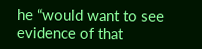he “would want to see evidence of that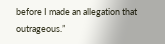before I made an allegation that outrageous.”